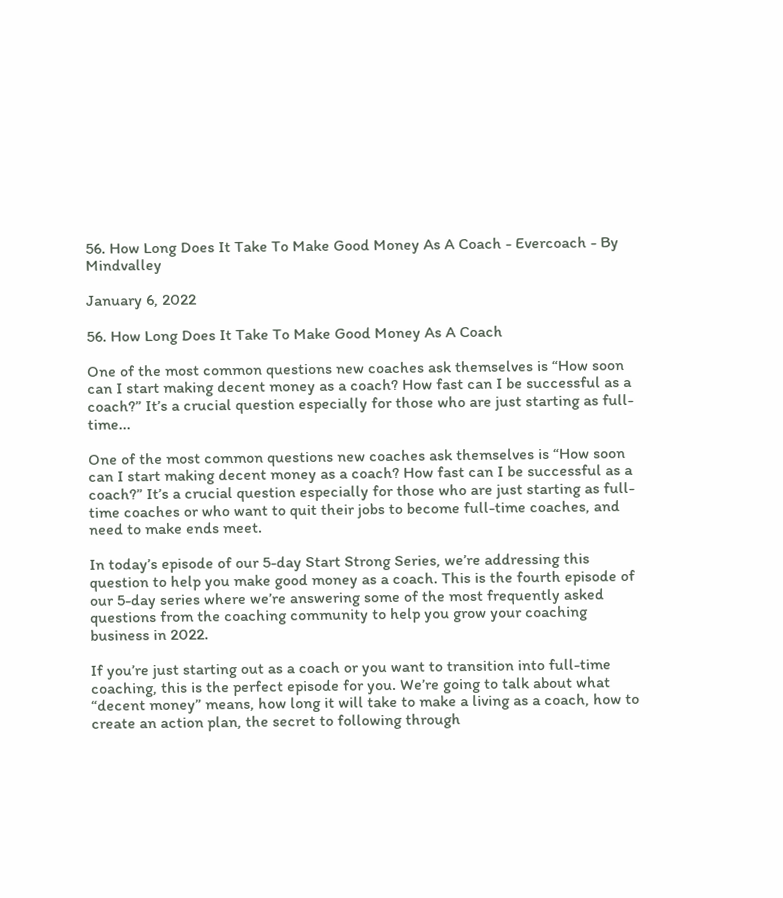56. How Long Does It Take To Make Good Money As A Coach - Evercoach - By Mindvalley

January 6, 2022

56. How Long Does It Take To Make Good Money As A Coach

One of the most common questions new coaches ask themselves is “How soon can I start making decent money as a coach? How fast can I be successful as a coach?” It’s a crucial question especially for those who are just starting as full-time...

One of the most common questions new coaches ask themselves is “How soon can I start making decent money as a coach? How fast can I be successful as a coach?” It’s a crucial question especially for those who are just starting as full-time coaches or who want to quit their jobs to become full-time coaches, and need to make ends meet.

In today’s episode of our 5-day Start Strong Series, we’re addressing this question to help you make good money as a coach. This is the fourth episode of our 5-day series where we’re answering some of the most frequently asked questions from the coaching community to help you grow your coaching business in 2022.

If you’re just starting out as a coach or you want to transition into full-time coaching, this is the perfect episode for you. We’re going to talk about what “decent money” means, how long it will take to make a living as a coach, how to create an action plan, the secret to following through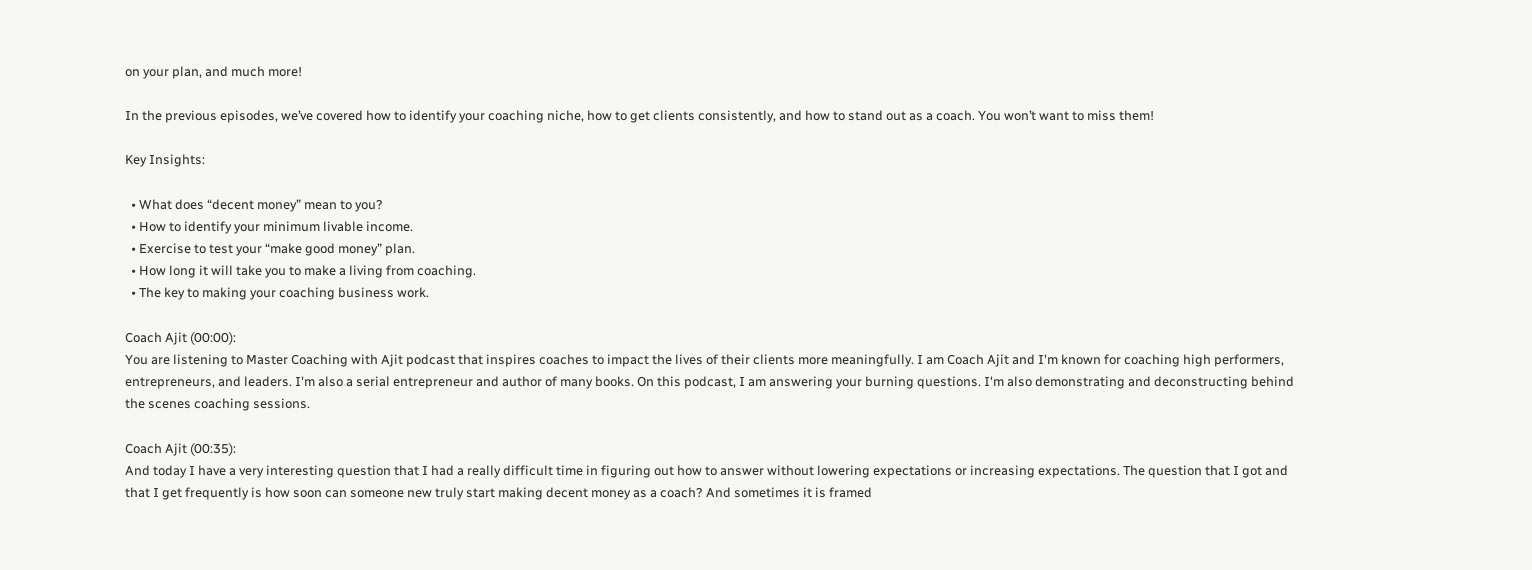on your plan, and much more!

In the previous episodes, we’ve covered how to identify your coaching niche, how to get clients consistently, and how to stand out as a coach. You won’t want to miss them!

Key Insights:

  • What does “decent money” mean to you?
  • How to identify your minimum livable income.
  • Exercise to test your “make good money” plan.
  • How long it will take you to make a living from coaching.
  • The key to making your coaching business work.

Coach Ajit (00:00):
You are listening to Master Coaching with Ajit podcast that inspires coaches to impact the lives of their clients more meaningfully. I am Coach Ajit and I'm known for coaching high performers, entrepreneurs, and leaders. I'm also a serial entrepreneur and author of many books. On this podcast, I am answering your burning questions. I'm also demonstrating and deconstructing behind the scenes coaching sessions.

Coach Ajit (00:35):
And today I have a very interesting question that I had a really difficult time in figuring out how to answer without lowering expectations or increasing expectations. The question that I got and that I get frequently is how soon can someone new truly start making decent money as a coach? And sometimes it is framed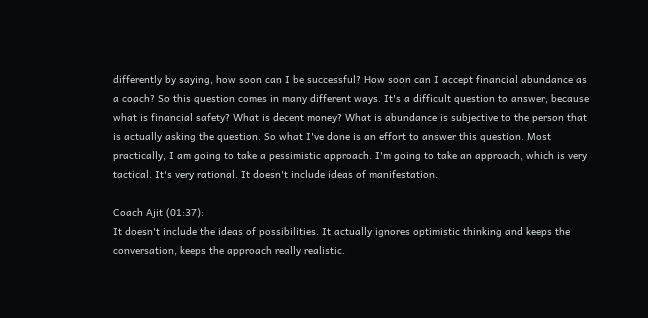differently by saying, how soon can I be successful? How soon can I accept financial abundance as a coach? So this question comes in many different ways. It's a difficult question to answer, because what is financial safety? What is decent money? What is abundance is subjective to the person that is actually asking the question. So what I've done is an effort to answer this question. Most practically, I am going to take a pessimistic approach. I'm going to take an approach, which is very tactical. It's very rational. It doesn't include ideas of manifestation.

Coach Ajit (01:37):
It doesn't include the ideas of possibilities. It actually ignores optimistic thinking and keeps the conversation, keeps the approach really realistic.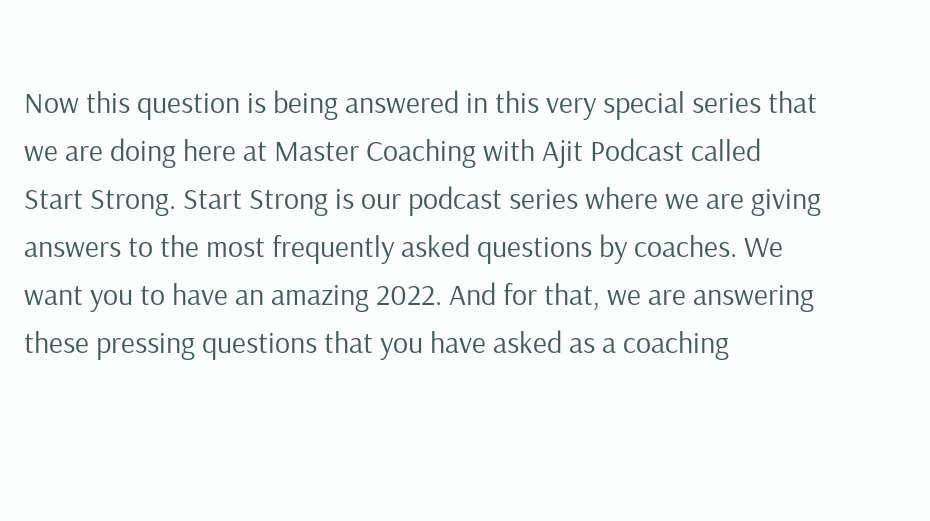Now this question is being answered in this very special series that we are doing here at Master Coaching with Ajit Podcast called Start Strong. Start Strong is our podcast series where we are giving answers to the most frequently asked questions by coaches. We want you to have an amazing 2022. And for that, we are answering these pressing questions that you have asked as a coaching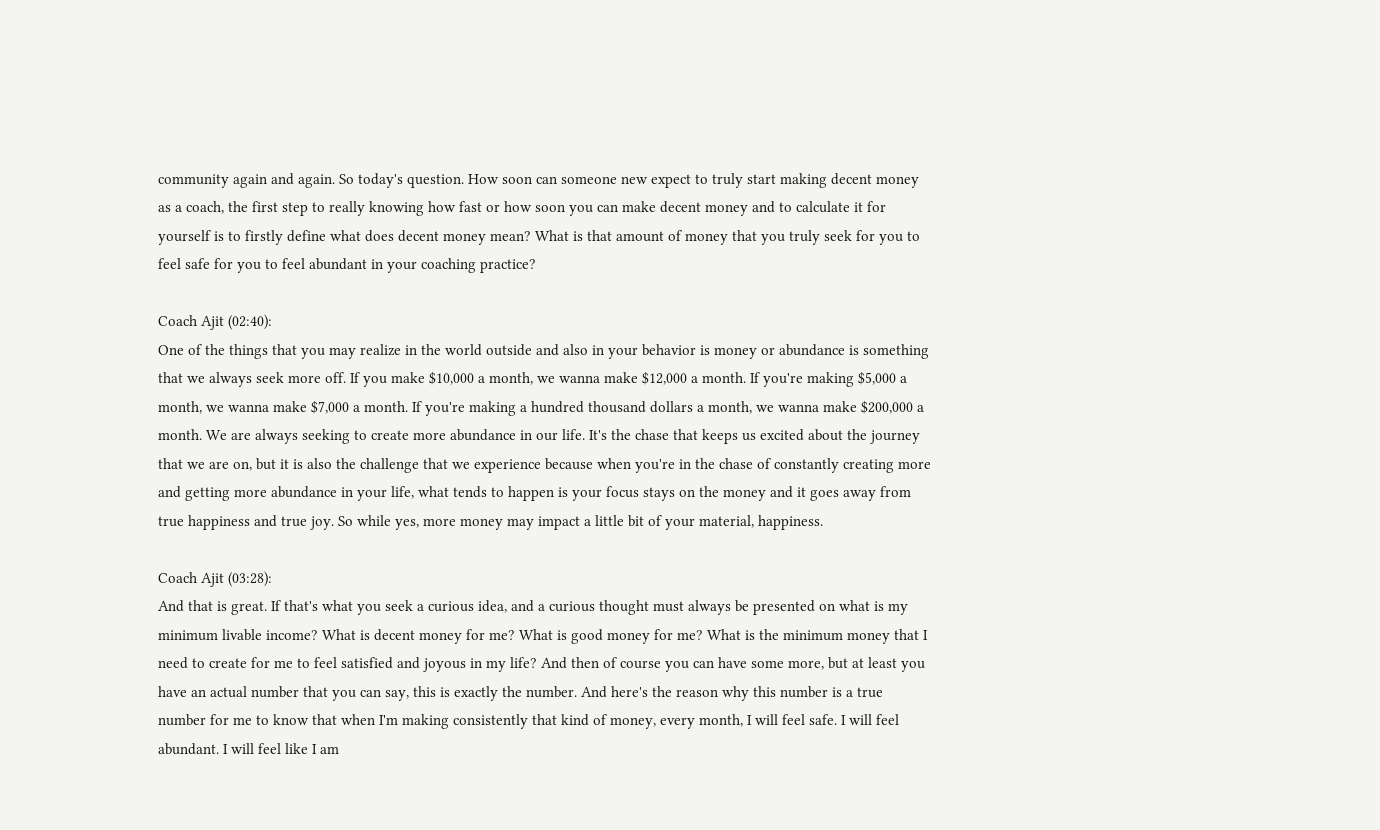community again and again. So today's question. How soon can someone new expect to truly start making decent money as a coach, the first step to really knowing how fast or how soon you can make decent money and to calculate it for yourself is to firstly define what does decent money mean? What is that amount of money that you truly seek for you to feel safe for you to feel abundant in your coaching practice?

Coach Ajit (02:40):
One of the things that you may realize in the world outside and also in your behavior is money or abundance is something that we always seek more off. If you make $10,000 a month, we wanna make $12,000 a month. If you're making $5,000 a month, we wanna make $7,000 a month. If you're making a hundred thousand dollars a month, we wanna make $200,000 a month. We are always seeking to create more abundance in our life. It's the chase that keeps us excited about the journey that we are on, but it is also the challenge that we experience because when you're in the chase of constantly creating more and getting more abundance in your life, what tends to happen is your focus stays on the money and it goes away from true happiness and true joy. So while yes, more money may impact a little bit of your material, happiness.

Coach Ajit (03:28):
And that is great. If that's what you seek a curious idea, and a curious thought must always be presented on what is my minimum livable income? What is decent money for me? What is good money for me? What is the minimum money that I need to create for me to feel satisfied and joyous in my life? And then of course you can have some more, but at least you have an actual number that you can say, this is exactly the number. And here's the reason why this number is a true number for me to know that when I'm making consistently that kind of money, every month, I will feel safe. I will feel abundant. I will feel like I am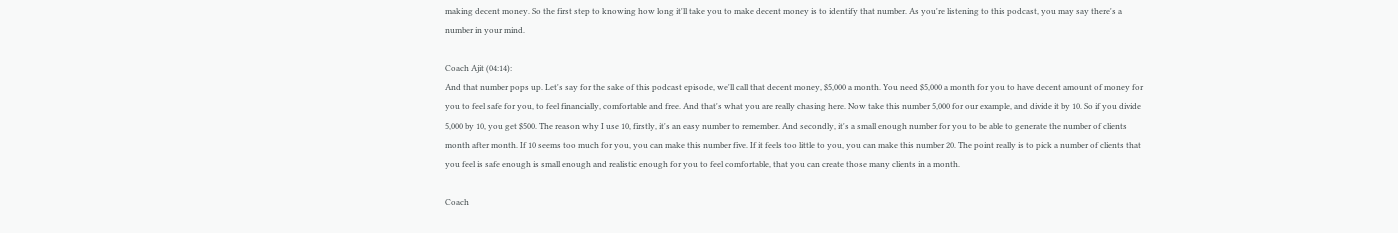making decent money. So the first step to knowing how long it'll take you to make decent money is to identify that number. As you're listening to this podcast, you may say there's a number in your mind.

Coach Ajit (04:14):
And that number pops up. Let's say for the sake of this podcast episode, we'll call that decent money, $5,000 a month. You need $5,000 a month for you to have decent amount of money for you to feel safe for you, to feel financially, comfortable and free. And that's what you are really chasing here. Now take this number 5,000 for our example, and divide it by 10. So if you divide 5,000 by 10, you get $500. The reason why I use 10, firstly, it's an easy number to remember. And secondly, it's a small enough number for you to be able to generate the number of clients month after month. If 10 seems too much for you, you can make this number five. If it feels too little to you, you can make this number 20. The point really is to pick a number of clients that you feel is safe enough is small enough and realistic enough for you to feel comfortable, that you can create those many clients in a month.

Coach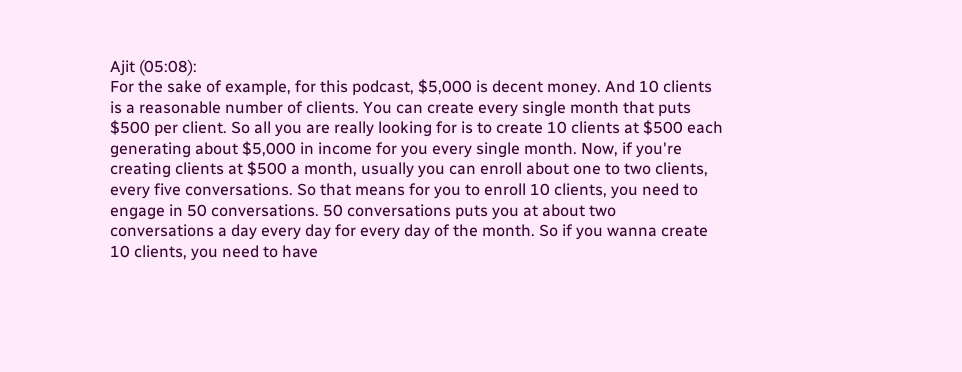Ajit (05:08):
For the sake of example, for this podcast, $5,000 is decent money. And 10 clients is a reasonable number of clients. You can create every single month that puts $500 per client. So all you are really looking for is to create 10 clients at $500 each generating about $5,000 in income for you every single month. Now, if you're creating clients at $500 a month, usually you can enroll about one to two clients, every five conversations. So that means for you to enroll 10 clients, you need to engage in 50 conversations. 50 conversations puts you at about two conversations a day every day for every day of the month. So if you wanna create 10 clients, you need to have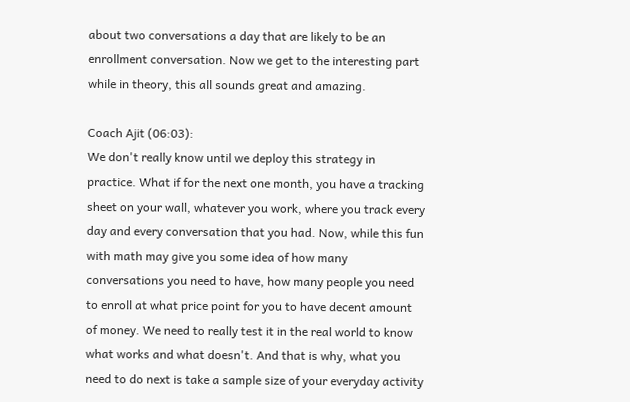about two conversations a day that are likely to be an enrollment conversation. Now we get to the interesting part while in theory, this all sounds great and amazing.

Coach Ajit (06:03):
We don't really know until we deploy this strategy in practice. What if for the next one month, you have a tracking sheet on your wall, whatever you work, where you track every day and every conversation that you had. Now, while this fun with math may give you some idea of how many conversations you need to have, how many people you need to enroll at what price point for you to have decent amount of money. We need to really test it in the real world to know what works and what doesn't. And that is why, what you need to do next is take a sample size of your everyday activity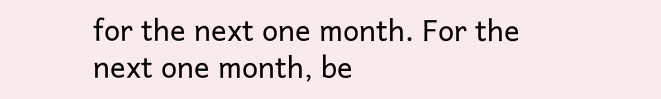for the next one month. For the next one month, be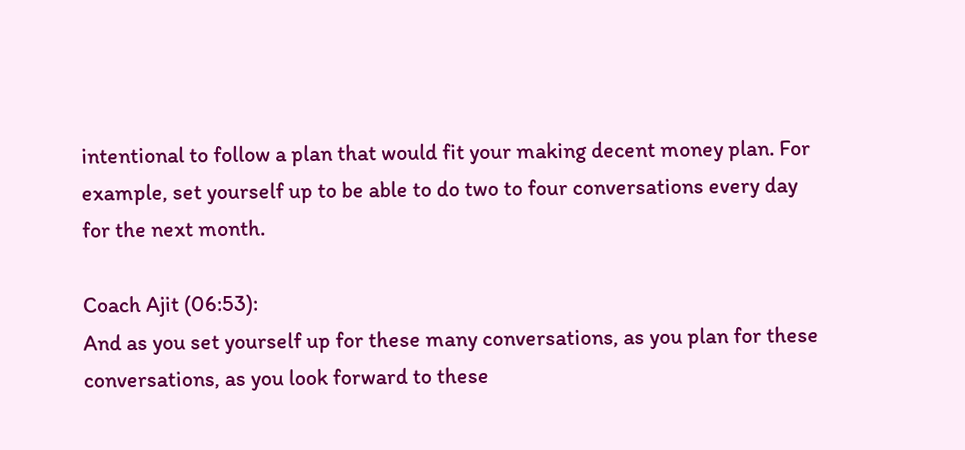intentional to follow a plan that would fit your making decent money plan. For example, set yourself up to be able to do two to four conversations every day for the next month.

Coach Ajit (06:53):
And as you set yourself up for these many conversations, as you plan for these conversations, as you look forward to these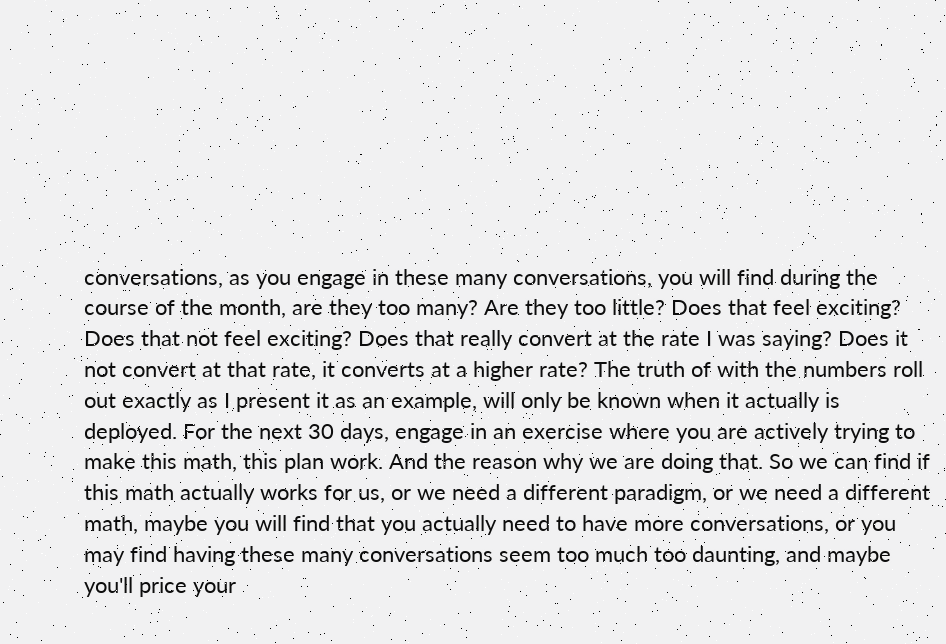conversations, as you engage in these many conversations, you will find during the course of the month, are they too many? Are they too little? Does that feel exciting? Does that not feel exciting? Does that really convert at the rate I was saying? Does it not convert at that rate, it converts at a higher rate? The truth of with the numbers roll out exactly as I present it as an example, will only be known when it actually is deployed. For the next 30 days, engage in an exercise where you are actively trying to make this math, this plan work. And the reason why we are doing that. So we can find if this math actually works for us, or we need a different paradigm, or we need a different math, maybe you will find that you actually need to have more conversations, or you may find having these many conversations seem too much too daunting, and maybe you'll price your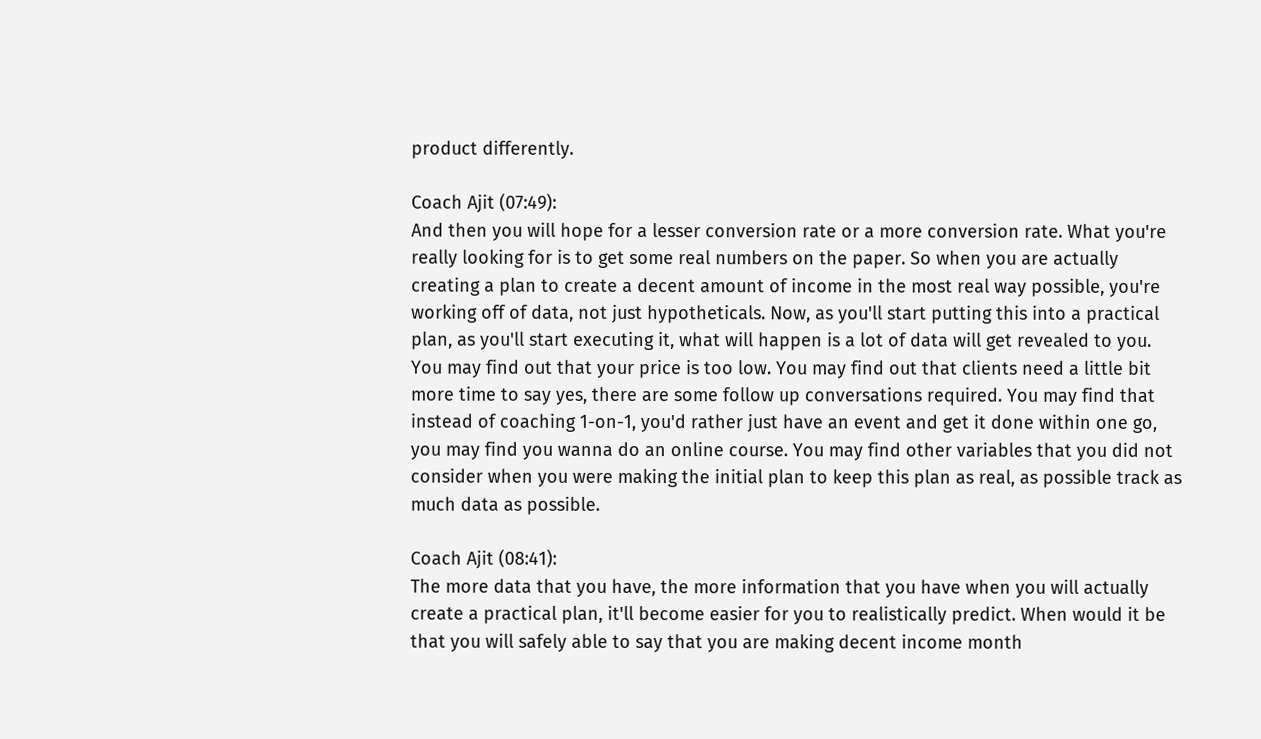product differently.

Coach Ajit (07:49):
And then you will hope for a lesser conversion rate or a more conversion rate. What you're really looking for is to get some real numbers on the paper. So when you are actually creating a plan to create a decent amount of income in the most real way possible, you're working off of data, not just hypotheticals. Now, as you'll start putting this into a practical plan, as you'll start executing it, what will happen is a lot of data will get revealed to you. You may find out that your price is too low. You may find out that clients need a little bit more time to say yes, there are some follow up conversations required. You may find that instead of coaching 1-on-1, you'd rather just have an event and get it done within one go, you may find you wanna do an online course. You may find other variables that you did not consider when you were making the initial plan to keep this plan as real, as possible track as much data as possible.

Coach Ajit (08:41):
The more data that you have, the more information that you have when you will actually create a practical plan, it'll become easier for you to realistically predict. When would it be that you will safely able to say that you are making decent income month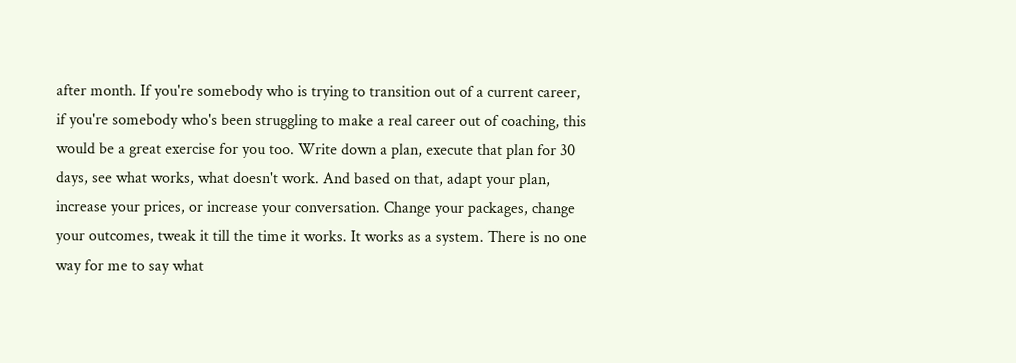after month. If you're somebody who is trying to transition out of a current career, if you're somebody who's been struggling to make a real career out of coaching, this would be a great exercise for you too. Write down a plan, execute that plan for 30 days, see what works, what doesn't work. And based on that, adapt your plan, increase your prices, or increase your conversation. Change your packages, change your outcomes, tweak it till the time it works. It works as a system. There is no one way for me to say what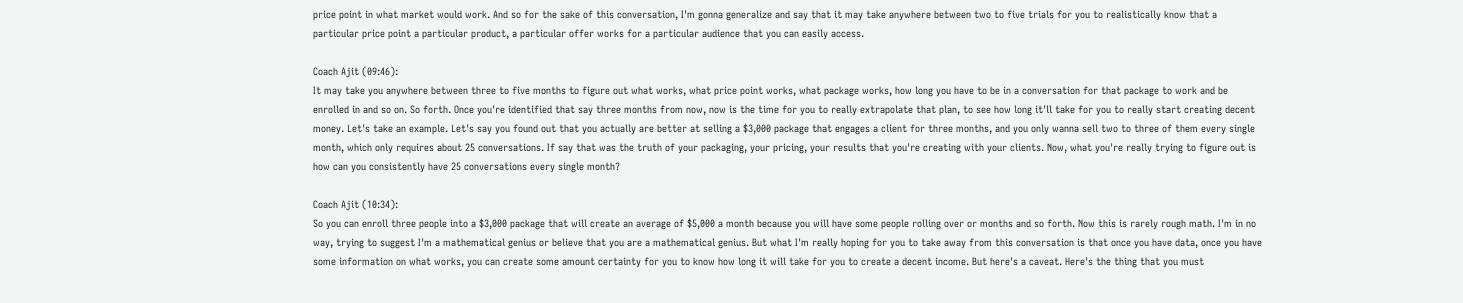price point in what market would work. And so for the sake of this conversation, I'm gonna generalize and say that it may take anywhere between two to five trials for you to realistically know that a particular price point a particular product, a particular offer works for a particular audience that you can easily access.

Coach Ajit (09:46):
It may take you anywhere between three to five months to figure out what works, what price point works, what package works, how long you have to be in a conversation for that package to work and be enrolled in and so on. So forth. Once you're identified that say three months from now, now is the time for you to really extrapolate that plan, to see how long it'll take for you to really start creating decent money. Let's take an example. Let's say you found out that you actually are better at selling a $3,000 package that engages a client for three months, and you only wanna sell two to three of them every single month, which only requires about 25 conversations. If say that was the truth of your packaging, your pricing, your results that you're creating with your clients. Now, what you're really trying to figure out is how can you consistently have 25 conversations every single month?

Coach Ajit (10:34):
So you can enroll three people into a $3,000 package that will create an average of $5,000 a month because you will have some people rolling over or months and so forth. Now this is rarely rough math. I'm in no way, trying to suggest I'm a mathematical genius or believe that you are a mathematical genius. But what I'm really hoping for you to take away from this conversation is that once you have data, once you have some information on what works, you can create some amount certainty for you to know how long it will take for you to create a decent income. But here's a caveat. Here's the thing that you must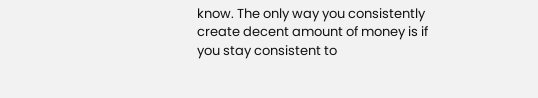know. The only way you consistently create decent amount of money is if you stay consistent to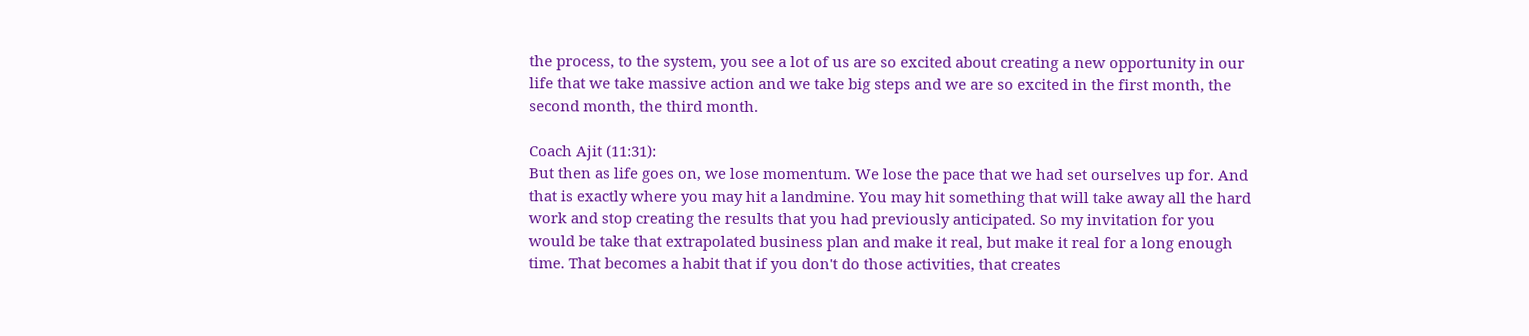the process, to the system, you see a lot of us are so excited about creating a new opportunity in our life that we take massive action and we take big steps and we are so excited in the first month, the second month, the third month.

Coach Ajit (11:31):
But then as life goes on, we lose momentum. We lose the pace that we had set ourselves up for. And that is exactly where you may hit a landmine. You may hit something that will take away all the hard work and stop creating the results that you had previously anticipated. So my invitation for you would be take that extrapolated business plan and make it real, but make it real for a long enough time. That becomes a habit that if you don't do those activities, that creates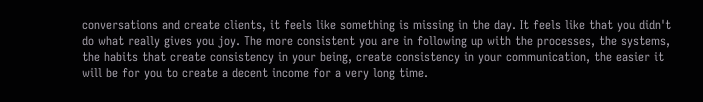conversations and create clients, it feels like something is missing in the day. It feels like that you didn't do what really gives you joy. The more consistent you are in following up with the processes, the systems, the habits that create consistency in your being, create consistency in your communication, the easier it will be for you to create a decent income for a very long time.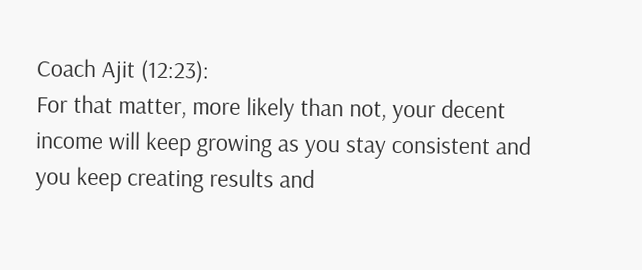Coach Ajit (12:23):
For that matter, more likely than not, your decent income will keep growing as you stay consistent and you keep creating results and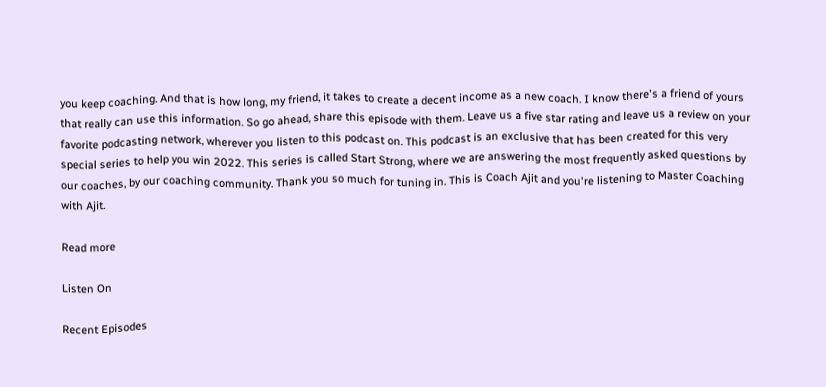you keep coaching. And that is how long, my friend, it takes to create a decent income as a new coach. I know there's a friend of yours that really can use this information. So go ahead, share this episode with them. Leave us a five star rating and leave us a review on your favorite podcasting network, wherever you listen to this podcast on. This podcast is an exclusive that has been created for this very special series to help you win 2022. This series is called Start Strong, where we are answering the most frequently asked questions by our coaches, by our coaching community. Thank you so much for tuning in. This is Coach Ajit and you're listening to Master Coaching with Ajit.

Read more

Listen On

Recent Episodes